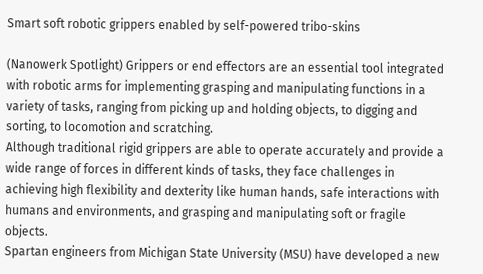Smart soft robotic grippers enabled by self-powered tribo-skins

(Nanowerk Spotlight) Grippers or end effectors are an essential tool integrated with robotic arms for implementing grasping and manipulating functions in a variety of tasks, ranging from picking up and holding objects, to digging and sorting, to locomotion and scratching.
Although traditional rigid grippers are able to operate accurately and provide a wide range of forces in different kinds of tasks, they face challenges in achieving high flexibility and dexterity like human hands, safe interactions with humans and environments, and grasping and manipulating soft or fragile objects.
Spartan engineers from Michigan State University (MSU) have developed a new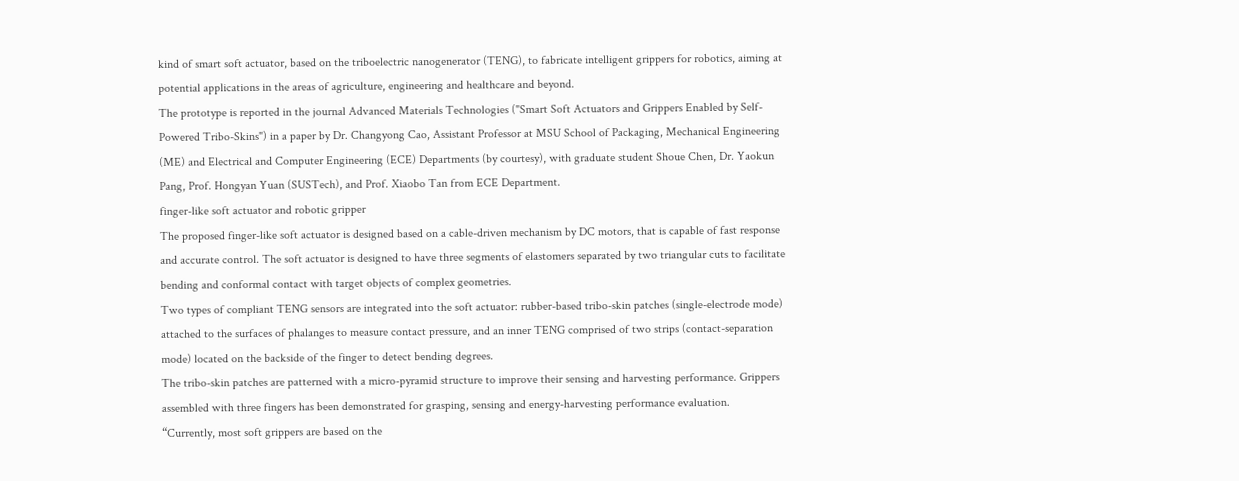kind of smart soft actuator, based on the triboelectric nanogenerator (TENG), to fabricate intelligent grippers for robotics, aiming at potential applications in the areas of agriculture, engineering and healthcare and beyond.
The prototype is reported in the journal Advanced Materials Technologies ("Smart Soft Actuators and Grippers Enabled by Self-Powered Tribo-Skins") in a paper by Dr. Changyong Cao, Assistant Professor at MSU School of Packaging, Mechanical Engineering (ME) and Electrical and Computer Engineering (ECE) Departments (by courtesy), with graduate student Shoue Chen, Dr. Yaokun Pang, Prof. Hongyan Yuan (SUSTech), and Prof. Xiaobo Tan from ECE Department.
finger-like soft actuator and robotic gripper
The proposed finger-like soft actuator is designed based on a cable-driven mechanism by DC motors, that is capable of fast response and accurate control. The soft actuator is designed to have three segments of elastomers separated by two triangular cuts to facilitate bending and conformal contact with target objects of complex geometries.
Two types of compliant TENG sensors are integrated into the soft actuator: rubber-based tribo-skin patches (single-electrode mode) attached to the surfaces of phalanges to measure contact pressure, and an inner TENG comprised of two strips (contact-separation mode) located on the backside of the finger to detect bending degrees.
The tribo-skin patches are patterned with a micro-pyramid structure to improve their sensing and harvesting performance. Grippers assembled with three fingers has been demonstrated for grasping, sensing and energy-harvesting performance evaluation.
“Currently, most soft grippers are based on the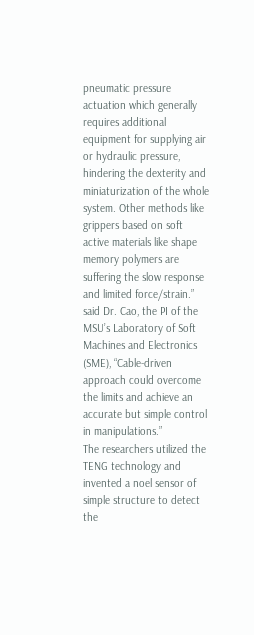pneumatic pressure actuation which generally requires additional equipment for supplying air or hydraulic pressure, hindering the dexterity and miniaturization of the whole system. Other methods like grippers based on soft active materials like shape memory polymers are suffering the slow response and limited force/strain.” said Dr. Cao, the PI of the MSU’s Laboratory of Soft Machines and Electronics (SME), “Cable-driven approach could overcome the limits and achieve an accurate but simple control in manipulations.”
The researchers utilized the TENG technology and invented a noel sensor of simple structure to detect the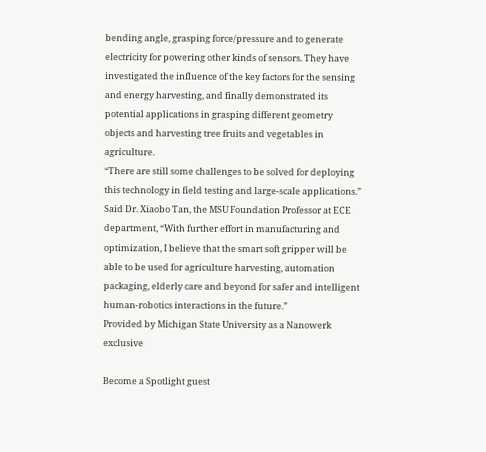bending angle, grasping force/pressure and to generate electricity for powering other kinds of sensors. They have investigated the influence of the key factors for the sensing and energy harvesting, and finally demonstrated its potential applications in grasping different geometry objects and harvesting tree fruits and vegetables in agriculture.
“There are still some challenges to be solved for deploying this technology in field testing and large-scale applications.” Said Dr. Xiaobo Tan, the MSU Foundation Professor at ECE department, “With further effort in manufacturing and optimization, I believe that the smart soft gripper will be able to be used for agriculture harvesting, automation packaging, elderly care and beyond for safer and intelligent human-robotics interactions in the future.”
Provided by Michigan State University as a Nanowerk exclusive

Become a Spotlight guest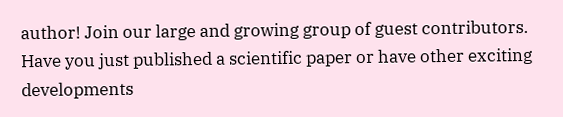author! Join our large and growing group of guest contributors. Have you just published a scientific paper or have other exciting developments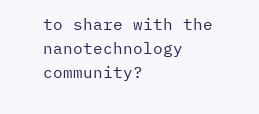to share with the nanotechnology community?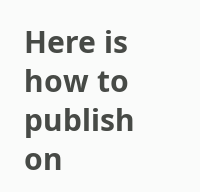Here is how to publish on